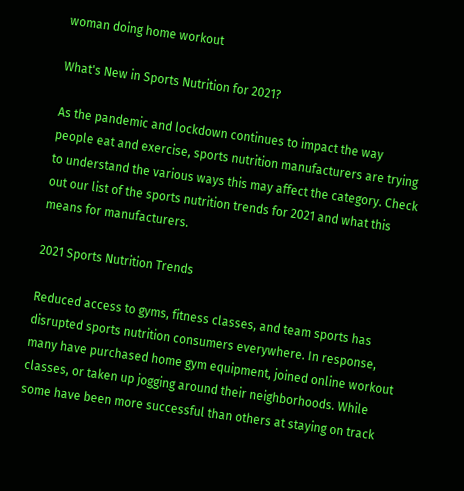woman doing home workout

What's New in Sports Nutrition for 2021?

As the pandemic and lockdown continues to impact the way people eat and exercise, sports nutrition manufacturers are trying to understand the various ways this may affect the category. Check out our list of the sports nutrition trends for 2021 and what this means for manufacturers.

2021 Sports Nutrition Trends

Reduced access to gyms, fitness classes, and team sports has disrupted sports nutrition consumers everywhere. In response, many have purchased home gym equipment, joined online workout classes, or taken up jogging around their neighborhoods. While some have been more successful than others at staying on track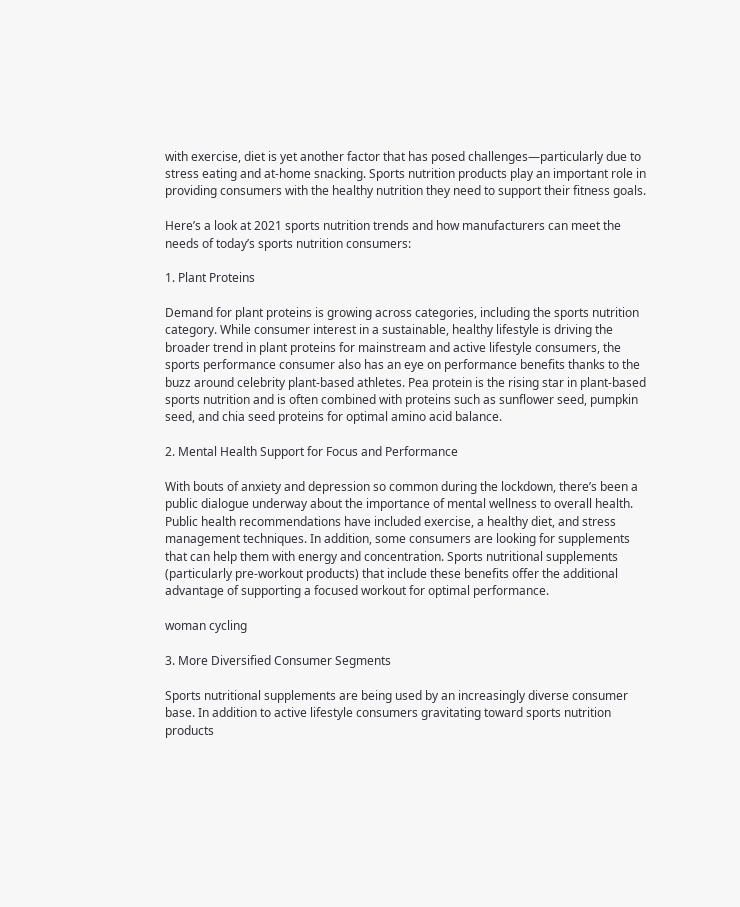with exercise, diet is yet another factor that has posed challenges—particularly due to stress eating and at-home snacking. Sports nutrition products play an important role in providing consumers with the healthy nutrition they need to support their fitness goals.

Here’s a look at 2021 sports nutrition trends and how manufacturers can meet the needs of today’s sports nutrition consumers:

1. Plant Proteins

Demand for plant proteins is growing across categories, including the sports nutrition category. While consumer interest in a sustainable, healthy lifestyle is driving the broader trend in plant proteins for mainstream and active lifestyle consumers, the sports performance consumer also has an eye on performance benefits thanks to the buzz around celebrity plant-based athletes. Pea protein is the rising star in plant-based sports nutrition and is often combined with proteins such as sunflower seed, pumpkin seed, and chia seed proteins for optimal amino acid balance.

2. Mental Health Support for Focus and Performance

With bouts of anxiety and depression so common during the lockdown, there’s been a public dialogue underway about the importance of mental wellness to overall health. Public health recommendations have included exercise, a healthy diet, and stress management techniques. In addition, some consumers are looking for supplements that can help them with energy and concentration. Sports nutritional supplements (particularly pre-workout products) that include these benefits offer the additional advantage of supporting a focused workout for optimal performance.

woman cycling

3. More Diversified Consumer Segments

Sports nutritional supplements are being used by an increasingly diverse consumer base. In addition to active lifestyle consumers gravitating toward sports nutrition products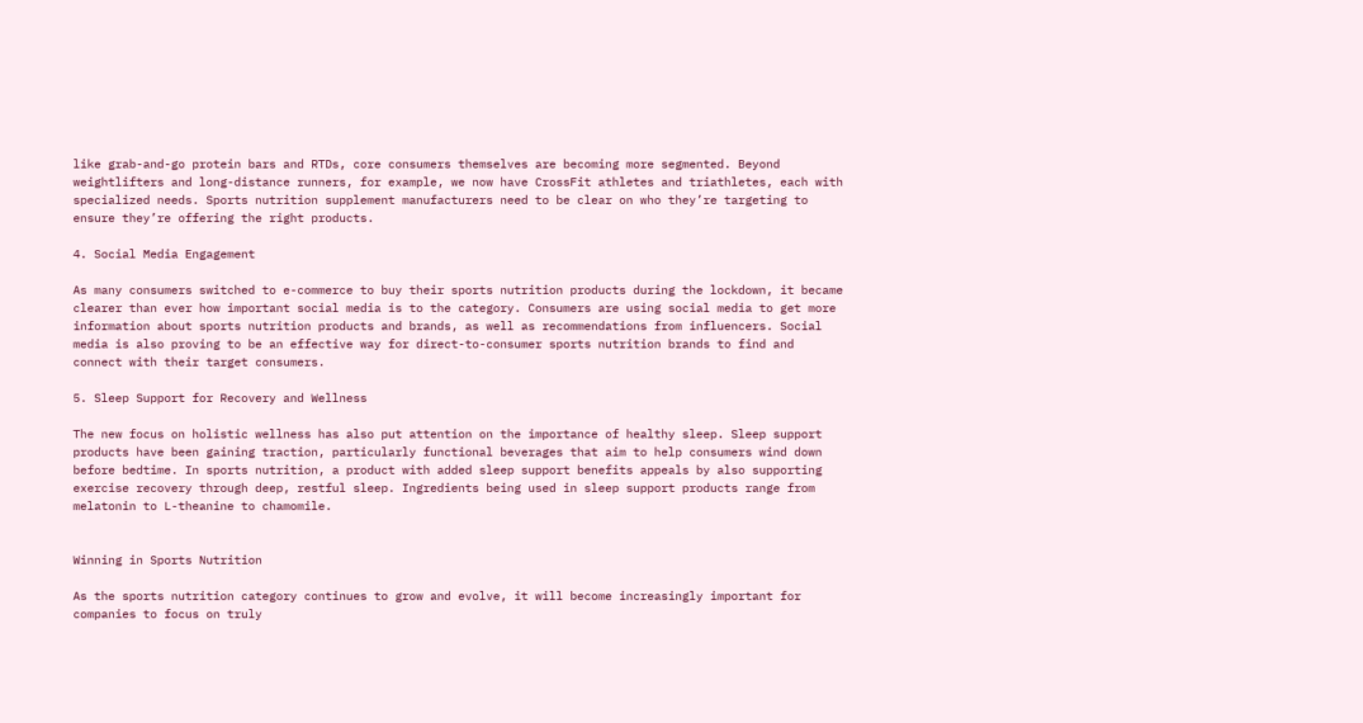like grab-and-go protein bars and RTDs, core consumers themselves are becoming more segmented. Beyond weightlifters and long-distance runners, for example, we now have CrossFit athletes and triathletes, each with specialized needs. Sports nutrition supplement manufacturers need to be clear on who they’re targeting to ensure they’re offering the right products.

4. Social Media Engagement

As many consumers switched to e-commerce to buy their sports nutrition products during the lockdown, it became clearer than ever how important social media is to the category. Consumers are using social media to get more information about sports nutrition products and brands, as well as recommendations from influencers. Social media is also proving to be an effective way for direct-to-consumer sports nutrition brands to find and connect with their target consumers.

5. Sleep Support for Recovery and Wellness

The new focus on holistic wellness has also put attention on the importance of healthy sleep. Sleep support products have been gaining traction, particularly functional beverages that aim to help consumers wind down before bedtime. In sports nutrition, a product with added sleep support benefits appeals by also supporting exercise recovery through deep, restful sleep. Ingredients being used in sleep support products range from melatonin to L-theanine to chamomile.


Winning in Sports Nutrition

As the sports nutrition category continues to grow and evolve, it will become increasingly important for companies to focus on truly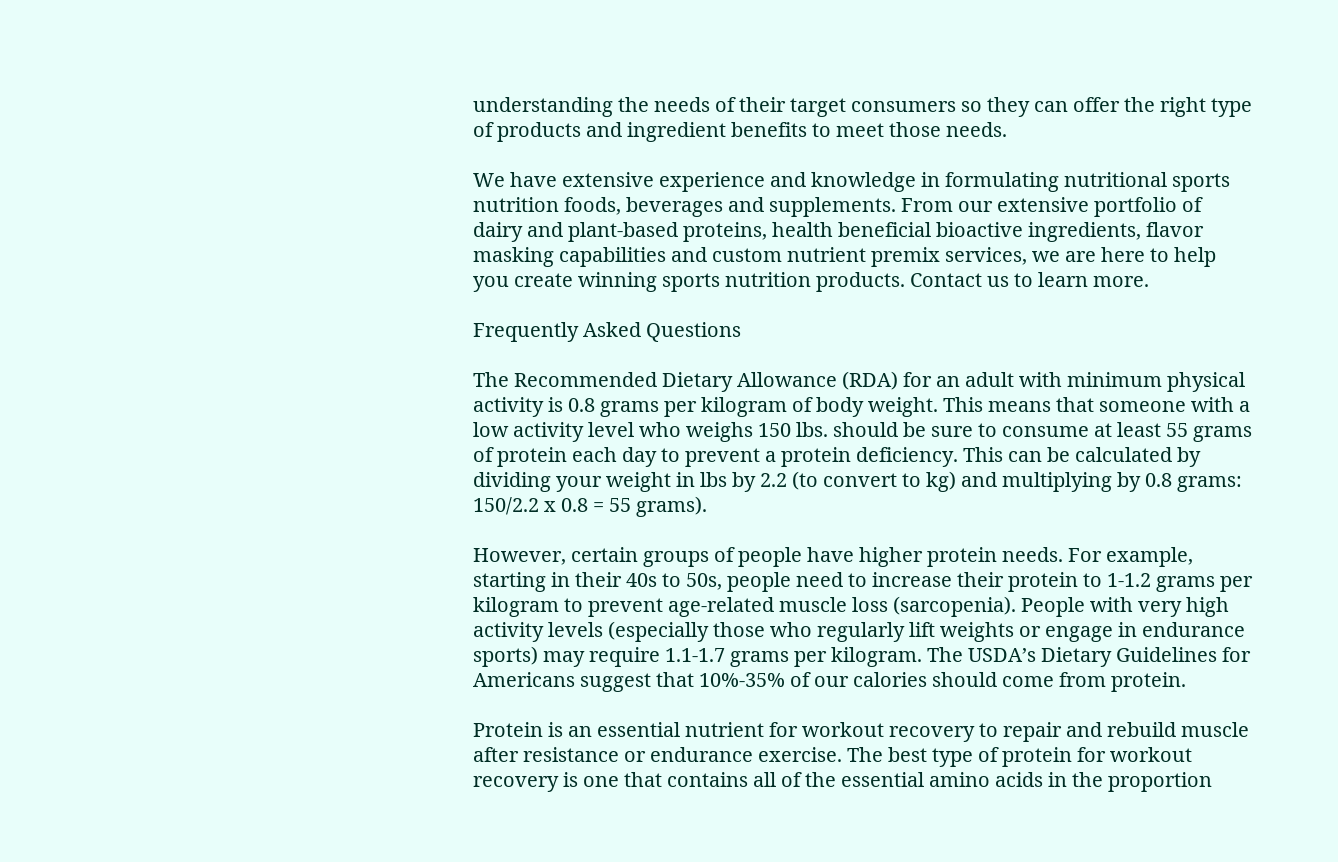understanding the needs of their target consumers so they can offer the right type of products and ingredient benefits to meet those needs.

We have extensive experience and knowledge in formulating nutritional sports nutrition foods, beverages and supplements. From our extensive portfolio of dairy and plant-based proteins, health beneficial bioactive ingredients, flavor masking capabilities and custom nutrient premix services, we are here to help you create winning sports nutrition products. Contact us to learn more.

Frequently Asked Questions

The Recommended Dietary Allowance (RDA) for an adult with minimum physical activity is 0.8 grams per kilogram of body weight. This means that someone with a low activity level who weighs 150 lbs. should be sure to consume at least 55 grams of protein each day to prevent a protein deficiency. This can be calculated by dividing your weight in lbs by 2.2 (to convert to kg) and multiplying by 0.8 grams: 150/2.2 x 0.8 = 55 grams).

However, certain groups of people have higher protein needs. For example, starting in their 40s to 50s, people need to increase their protein to 1-1.2 grams per kilogram to prevent age-related muscle loss (sarcopenia). People with very high activity levels (especially those who regularly lift weights or engage in endurance sports) may require 1.1-1.7 grams per kilogram. The USDA’s Dietary Guidelines for Americans suggest that 10%-35% of our calories should come from protein.

Protein is an essential nutrient for workout recovery to repair and rebuild muscle after resistance or endurance exercise. The best type of protein for workout recovery is one that contains all of the essential amino acids in the proportion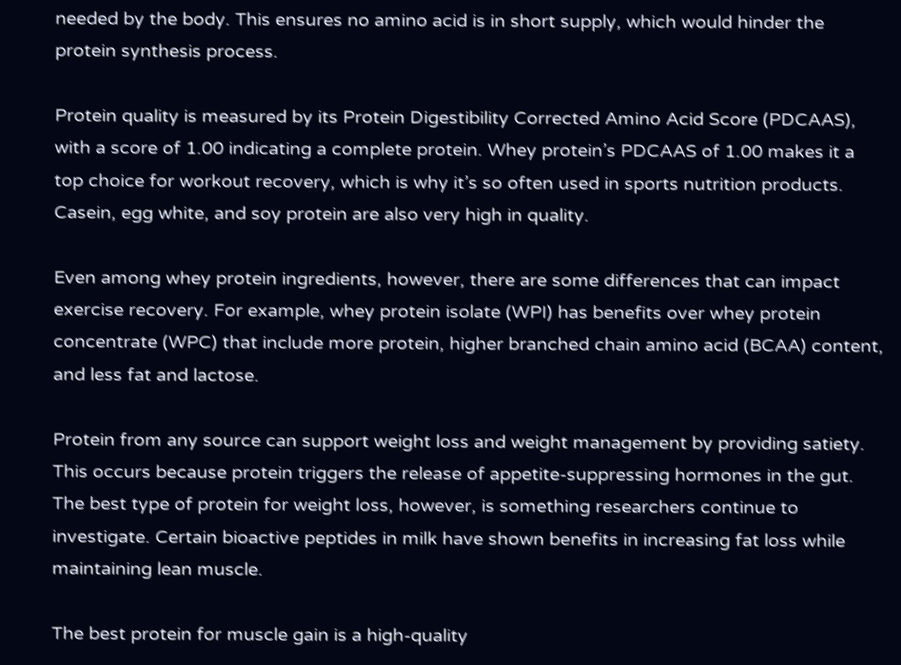needed by the body. This ensures no amino acid is in short supply, which would hinder the protein synthesis process.

Protein quality is measured by its Protein Digestibility Corrected Amino Acid Score (PDCAAS), with a score of 1.00 indicating a complete protein. Whey protein’s PDCAAS of 1.00 makes it a top choice for workout recovery, which is why it’s so often used in sports nutrition products. Casein, egg white, and soy protein are also very high in quality.

Even among whey protein ingredients, however, there are some differences that can impact exercise recovery. For example, whey protein isolate (WPI) has benefits over whey protein concentrate (WPC) that include more protein, higher branched chain amino acid (BCAA) content, and less fat and lactose.

Protein from any source can support weight loss and weight management by providing satiety. This occurs because protein triggers the release of appetite-suppressing hormones in the gut. The best type of protein for weight loss, however, is something researchers continue to investigate. Certain bioactive peptides in milk have shown benefits in increasing fat loss while maintaining lean muscle.

The best protein for muscle gain is a high-quality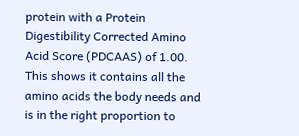protein with a Protein Digestibility Corrected Amino Acid Score (PDCAAS) of 1.00. This shows it contains all the amino acids the body needs and is in the right proportion to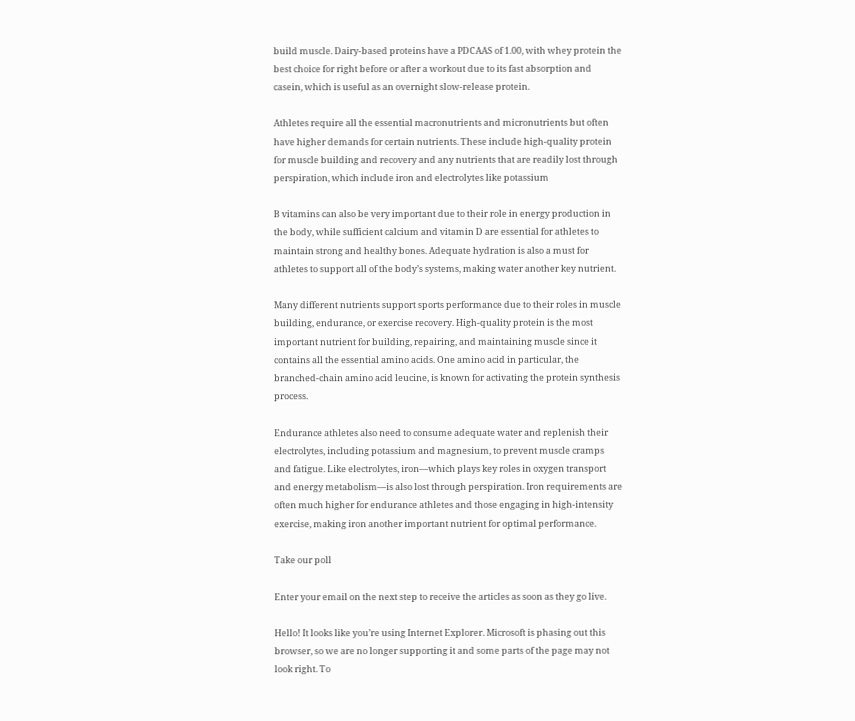build muscle. Dairy-based proteins have a PDCAAS of 1.00, with whey protein the best choice for right before or after a workout due to its fast absorption and casein, which is useful as an overnight slow-release protein.

Athletes require all the essential macronutrients and micronutrients but often have higher demands for certain nutrients. These include high-quality protein for muscle building and recovery and any nutrients that are readily lost through perspiration, which include iron and electrolytes like potassium

B vitamins can also be very important due to their role in energy production in the body, while sufficient calcium and vitamin D are essential for athletes to maintain strong and healthy bones. Adequate hydration is also a must for athletes to support all of the body’s systems, making water another key nutrient.

Many different nutrients support sports performance due to their roles in muscle building, endurance, or exercise recovery. High-quality protein is the most important nutrient for building, repairing, and maintaining muscle since it contains all the essential amino acids. One amino acid in particular, the branched-chain amino acid leucine, is known for activating the protein synthesis process.

Endurance athletes also need to consume adequate water and replenish their electrolytes, including potassium and magnesium, to prevent muscle cramps and fatigue. Like electrolytes, iron—which plays key roles in oxygen transport and energy metabolism—is also lost through perspiration. Iron requirements are often much higher for endurance athletes and those engaging in high-intensity exercise, making iron another important nutrient for optimal performance.

Take our poll

Enter your email on the next step to receive the articles as soon as they go live.

Hello! It looks like you’re using Internet Explorer. Microsoft is phasing out this browser, so we are no longer supporting it and some parts of the page may not look right. To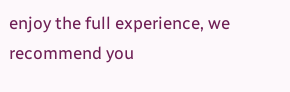enjoy the full experience, we recommend you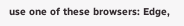use one of these browsers: Edge,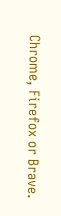Chrome, Firefox or Brave.